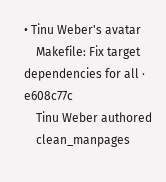• Tinu Weber's avatar
    Makefile: Fix target dependencies for all · e608c77c
    Tinu Weber authored
    clean_manpages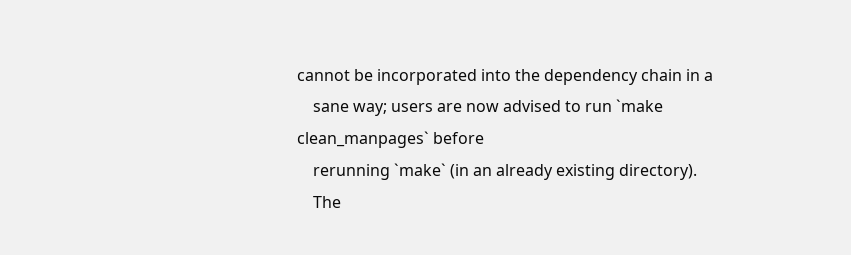cannot be incorporated into the dependency chain in a
    sane way; users are now advised to run `make clean_manpages` before
    rerunning `make` (in an already existing directory).
    The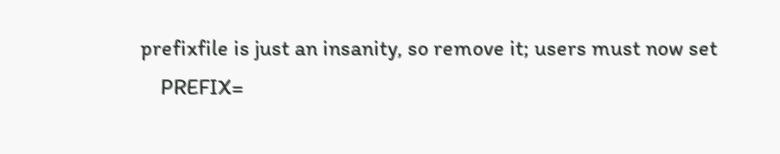prefixfile is just an insanity, so remove it; users must now set
    PREFIX=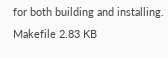for both building and installing.
Makefile 2.83 KB